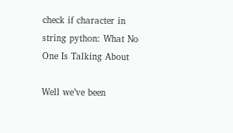check if character in string python: What No One Is Talking About

Well we’ve been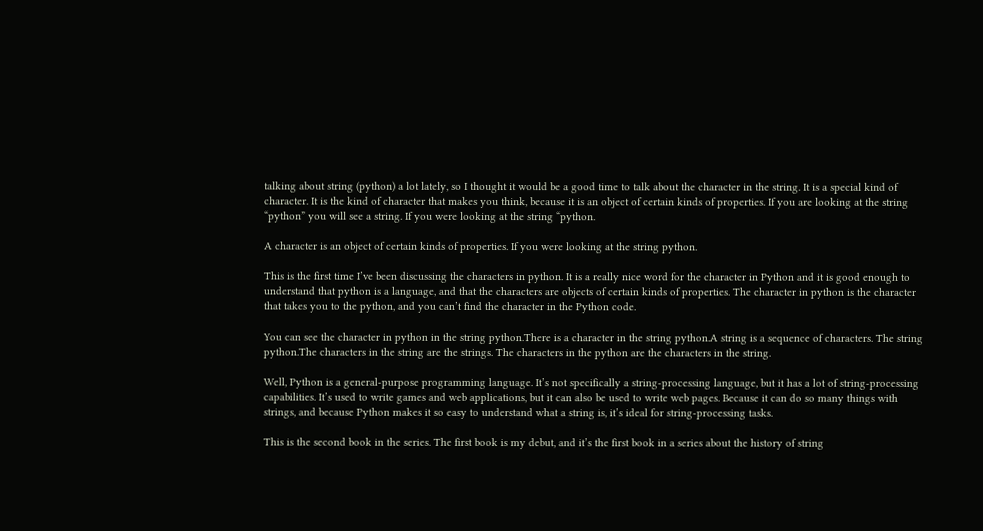talking about string (python) a lot lately, so I thought it would be a good time to talk about the character in the string. It is a special kind of character. It is the kind of character that makes you think, because it is an object of certain kinds of properties. If you are looking at the string “python” you will see a string. If you were looking at the string “python.

A character is an object of certain kinds of properties. If you were looking at the string python.

This is the first time I’ve been discussing the characters in python. It is a really nice word for the character in Python and it is good enough to understand that python is a language, and that the characters are objects of certain kinds of properties. The character in python is the character that takes you to the python, and you can’t find the character in the Python code.

You can see the character in python in the string python.There is a character in the string python.A string is a sequence of characters. The string python.The characters in the string are the strings. The characters in the python are the characters in the string.

Well, Python is a general-purpose programming language. It’s not specifically a string-processing language, but it has a lot of string-processing capabilities. It’s used to write games and web applications, but it can also be used to write web pages. Because it can do so many things with strings, and because Python makes it so easy to understand what a string is, it’s ideal for string-processing tasks.

This is the second book in the series. The first book is my debut, and it’s the first book in a series about the history of string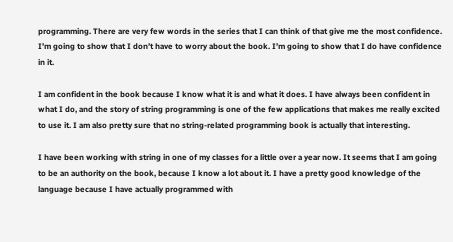programming. There are very few words in the series that I can think of that give me the most confidence. I’m going to show that I don’t have to worry about the book. I’m going to show that I do have confidence in it.

I am confident in the book because I know what it is and what it does. I have always been confident in what I do, and the story of string programming is one of the few applications that makes me really excited to use it. I am also pretty sure that no string-related programming book is actually that interesting.

I have been working with string in one of my classes for a little over a year now. It seems that I am going to be an authority on the book, because I know a lot about it. I have a pretty good knowledge of the language because I have actually programmed with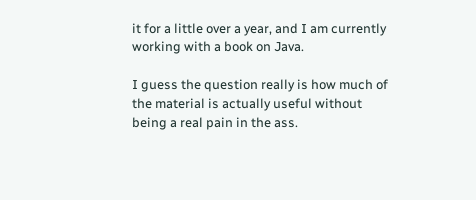it for a little over a year, and I am currently working with a book on Java.

I guess the question really is how much of the material is actually useful without being a real pain in the ass.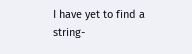I have yet to find a string-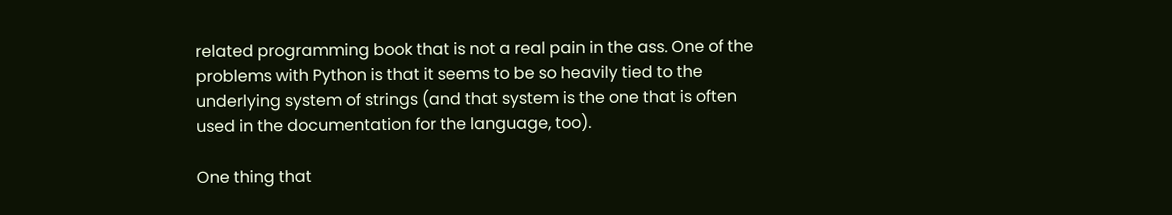related programming book that is not a real pain in the ass. One of the problems with Python is that it seems to be so heavily tied to the underlying system of strings (and that system is the one that is often used in the documentation for the language, too).

One thing that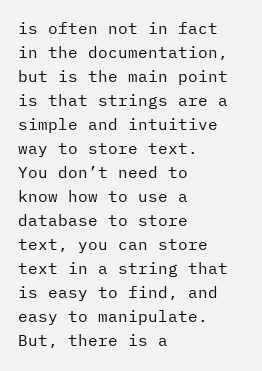is often not in fact in the documentation, but is the main point is that strings are a simple and intuitive way to store text. You don’t need to know how to use a database to store text, you can store text in a string that is easy to find, and easy to manipulate. But, there is a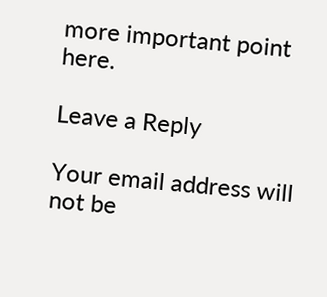more important point here.

Leave a Reply

Your email address will not be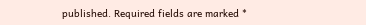published. Required fields are marked *